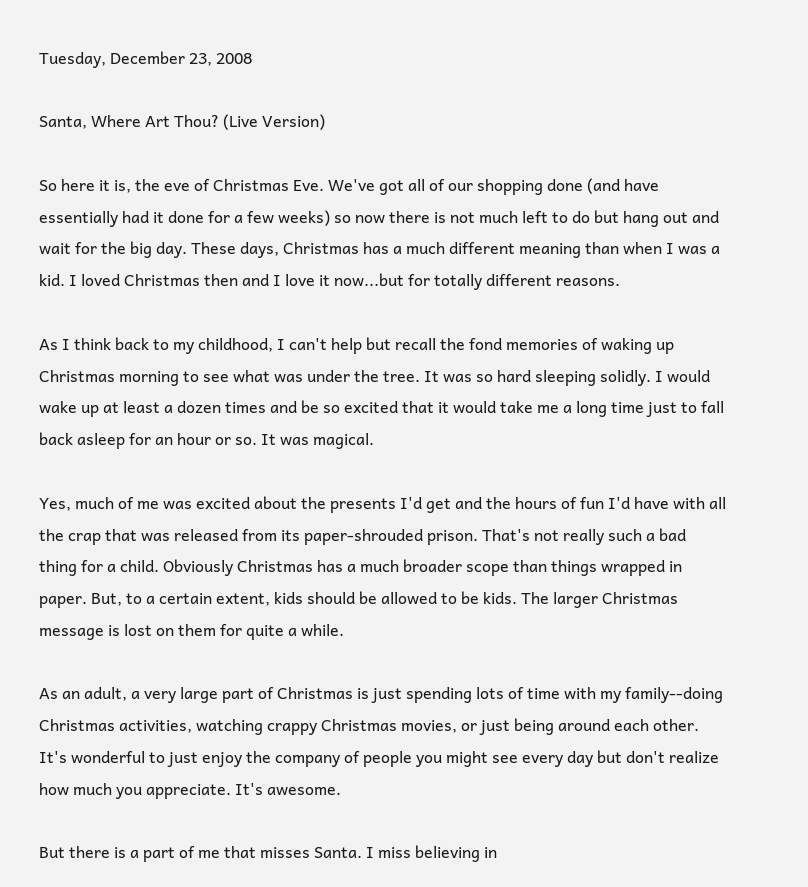Tuesday, December 23, 2008

Santa, Where Art Thou? (Live Version)

So here it is, the eve of Christmas Eve. We've got all of our shopping done (and have essentially had it done for a few weeks) so now there is not much left to do but hang out and wait for the big day. These days, Christmas has a much different meaning than when I was a kid. I loved Christmas then and I love it now...but for totally different reasons.

As I think back to my childhood, I can't help but recall the fond memories of waking up Christmas morning to see what was under the tree. It was so hard sleeping solidly. I would wake up at least a dozen times and be so excited that it would take me a long time just to fall back asleep for an hour or so. It was magical.

Yes, much of me was excited about the presents I'd get and the hours of fun I'd have with all the crap that was released from its paper-shrouded prison. That's not really such a bad thing for a child. Obviously Christmas has a much broader scope than things wrapped in paper. But, to a certain extent, kids should be allowed to be kids. The larger Christmas message is lost on them for quite a while.

As an adult, a very large part of Christmas is just spending lots of time with my family--doing Christmas activities, watching crappy Christmas movies, or just being around each other. It's wonderful to just enjoy the company of people you might see every day but don't realize how much you appreciate. It's awesome.

But there is a part of me that misses Santa. I miss believing in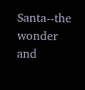Santa--the wonder and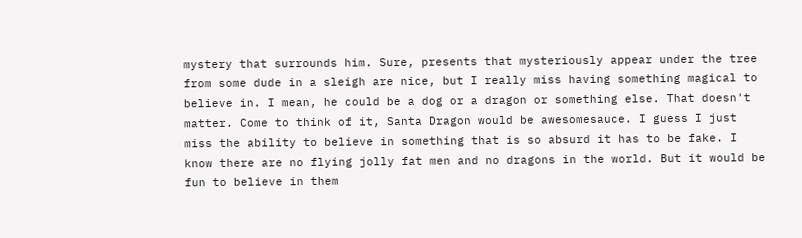mystery that surrounds him. Sure, presents that mysteriously appear under the tree from some dude in a sleigh are nice, but I really miss having something magical to believe in. I mean, he could be a dog or a dragon or something else. That doesn't matter. Come to think of it, Santa Dragon would be awesomesauce. I guess I just miss the ability to believe in something that is so absurd it has to be fake. I know there are no flying jolly fat men and no dragons in the world. But it would be fun to believe in them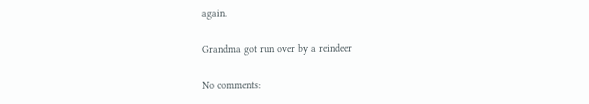again.

Grandma got run over by a reindeer

No comments: